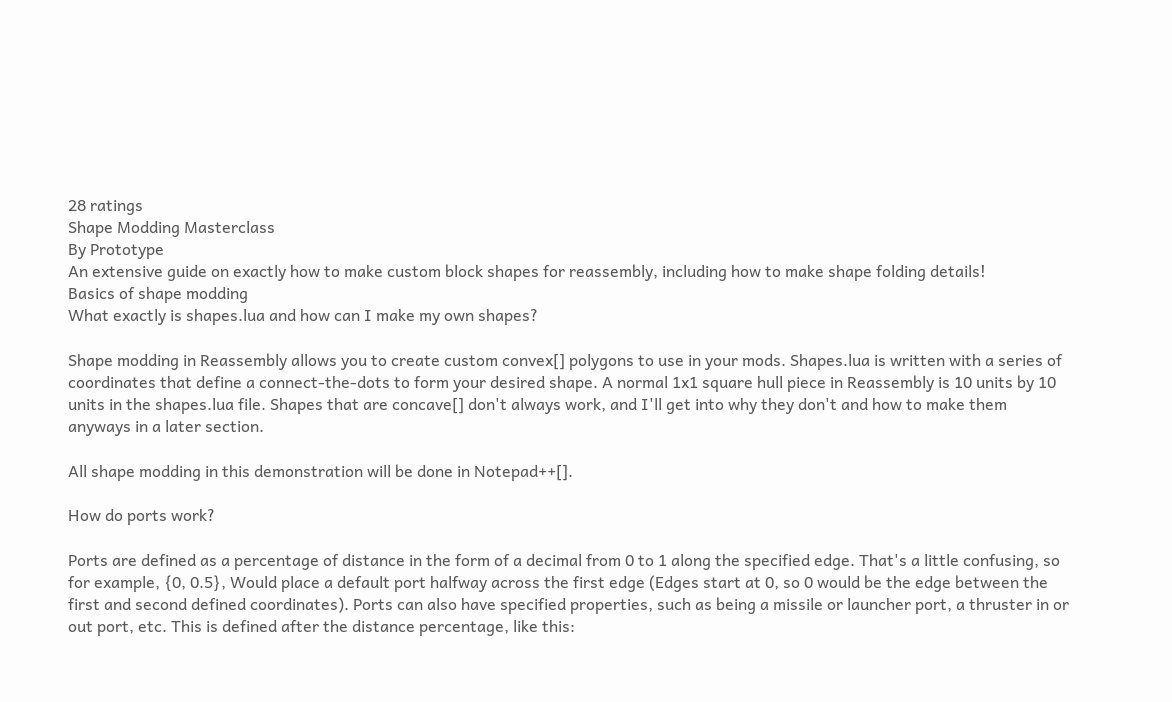28 ratings
Shape Modding Masterclass
By Prototype
An extensive guide on exactly how to make custom block shapes for reassembly, including how to make shape folding details!
Basics of shape modding
What exactly is shapes.lua and how can I make my own shapes?

Shape modding in Reassembly allows you to create custom convex[] polygons to use in your mods. Shapes.lua is written with a series of coordinates that define a connect-the-dots to form your desired shape. A normal 1x1 square hull piece in Reassembly is 10 units by 10 units in the shapes.lua file. Shapes that are concave[] don't always work, and I'll get into why they don't and how to make them anyways in a later section.

All shape modding in this demonstration will be done in Notepad++[].

How do ports work?

Ports are defined as a percentage of distance in the form of a decimal from 0 to 1 along the specified edge. That's a little confusing, so for example, {0, 0.5}, Would place a default port halfway across the first edge (Edges start at 0, so 0 would be the edge between the first and second defined coordinates). Ports can also have specified properties, such as being a missile or launcher port, a thruster in or out port, etc. This is defined after the distance percentage, like this: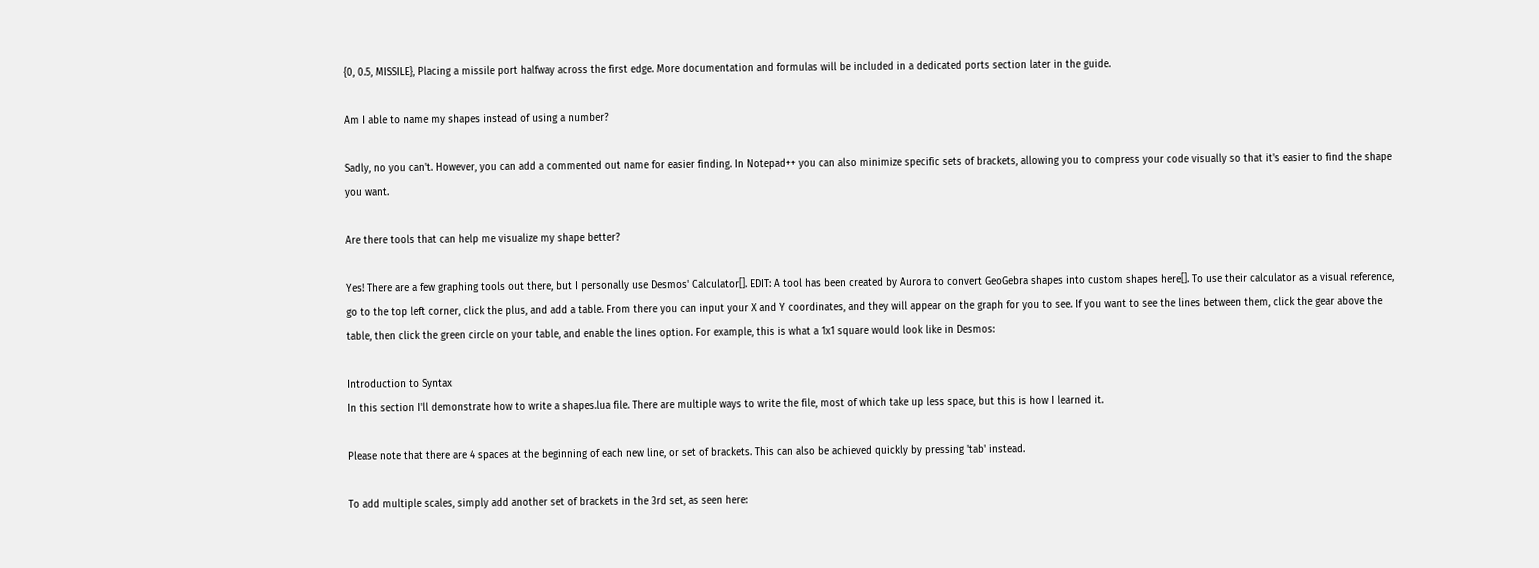{0, 0.5, MISSILE}, Placing a missile port halfway across the first edge. More documentation and formulas will be included in a dedicated ports section later in the guide.

Am I able to name my shapes instead of using a number?

Sadly, no you can't. However, you can add a commented out name for easier finding. In Notepad++ you can also minimize specific sets of brackets, allowing you to compress your code visually so that it's easier to find the shape you want.

Are there tools that can help me visualize my shape better?

Yes! There are a few graphing tools out there, but I personally use Desmos' Calculator[]. EDIT: A tool has been created by Aurora to convert GeoGebra shapes into custom shapes here[]. To use their calculator as a visual reference, go to the top left corner, click the plus, and add a table. From there you can input your X and Y coordinates, and they will appear on the graph for you to see. If you want to see the lines between them, click the gear above the table, then click the green circle on your table, and enable the lines option. For example, this is what a 1x1 square would look like in Desmos:

Introduction to Syntax
In this section I'll demonstrate how to write a shapes.lua file. There are multiple ways to write the file, most of which take up less space, but this is how I learned it.

Please note that there are 4 spaces at the beginning of each new line, or set of brackets. This can also be achieved quickly by pressing 'tab' instead.

To add multiple scales, simply add another set of brackets in the 3rd set, as seen here: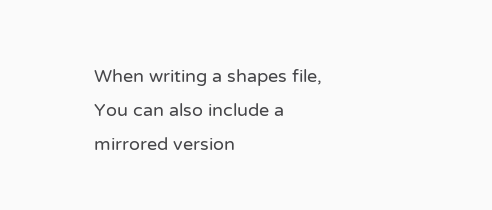When writing a shapes file, You can also include a mirrored version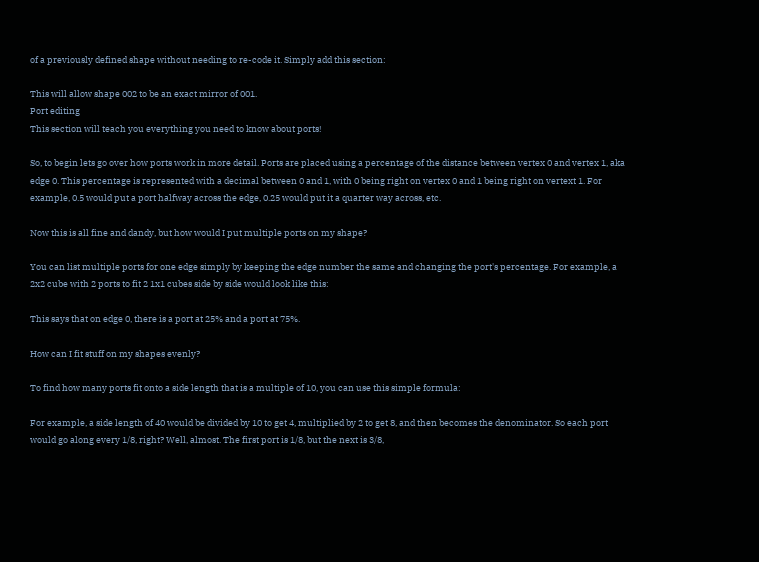of a previously defined shape without needing to re-code it. Simply add this section:

This will allow shape 002 to be an exact mirror of 001.
Port editing
This section will teach you everything you need to know about ports!

So, to begin lets go over how ports work in more detail. Ports are placed using a percentage of the distance between vertex 0 and vertex 1, aka edge 0. This percentage is represented with a decimal between 0 and 1, with 0 being right on vertex 0 and 1 being right on vertext 1. For example, 0.5 would put a port halfway across the edge, 0.25 would put it a quarter way across, etc.

Now this is all fine and dandy, but how would I put multiple ports on my shape?

You can list multiple ports for one edge simply by keeping the edge number the same and changing the port's percentage. For example, a 2x2 cube with 2 ports to fit 2 1x1 cubes side by side would look like this:

This says that on edge 0, there is a port at 25% and a port at 75%.

How can I fit stuff on my shapes evenly?

To find how many ports fit onto a side length that is a multiple of 10, you can use this simple formula:

For example, a side length of 40 would be divided by 10 to get 4, multiplied by 2 to get 8, and then becomes the denominator. So each port would go along every 1/8, right? Well, almost. The first port is 1/8, but the next is 3/8,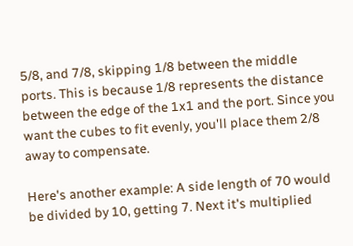5/8, and 7/8, skipping 1/8 between the middle ports. This is because 1/8 represents the distance between the edge of the 1x1 and the port. Since you want the cubes to fit evenly, you'll place them 2/8 away to compensate.

Here's another example: A side length of 70 would be divided by 10, getting 7. Next it's multiplied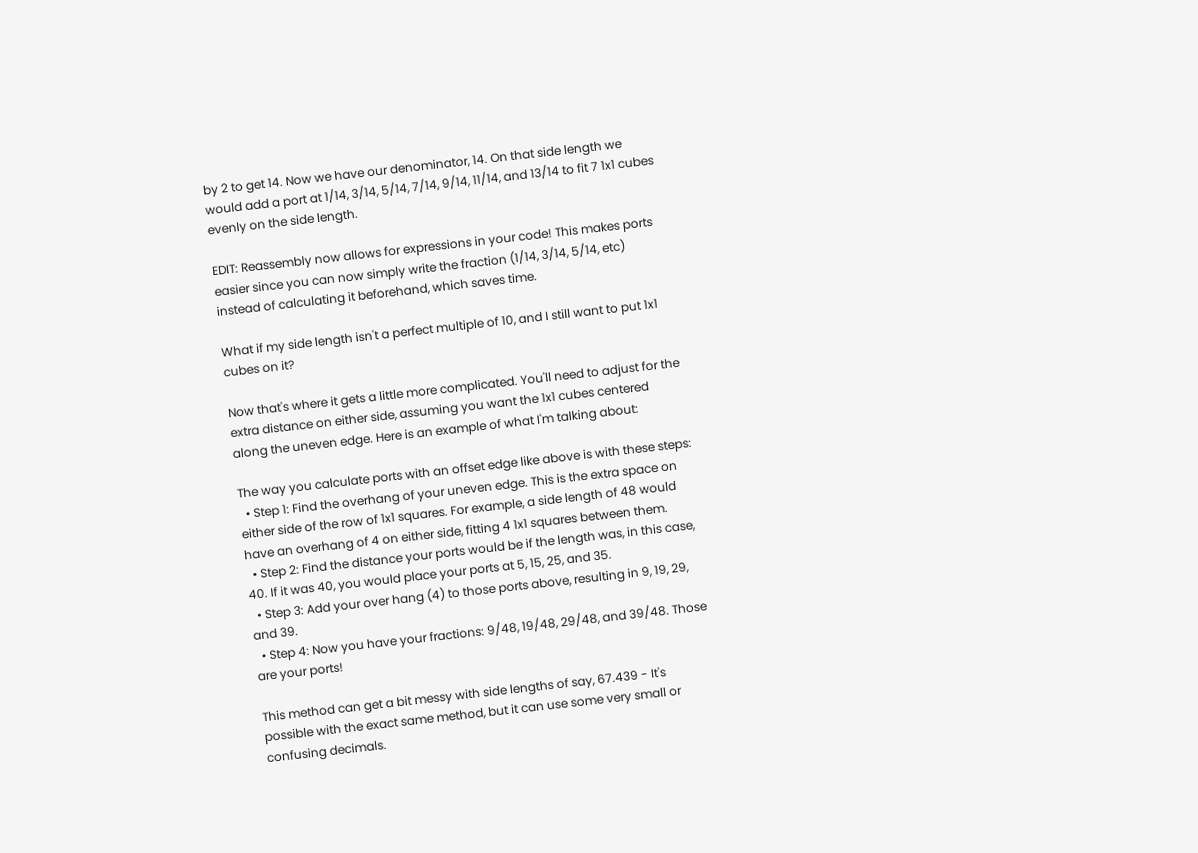by 2 to get 14. Now we have our denominator, 14. On that side length we would add a port at 1/14, 3/14, 5/14, 7/14, 9/14, 11/14, and 13/14 to fit 7 1x1 cubes evenly on the side length.

EDIT: Reassembly now allows for expressions in your code! This makes ports easier since you can now simply write the fraction (1/14, 3/14, 5/14, etc) instead of calculating it beforehand, which saves time.

What if my side length isn't a perfect multiple of 10, and I still want to put 1x1 cubes on it?

Now that's where it gets a little more complicated. You'll need to adjust for the extra distance on either side, assuming you want the 1x1 cubes centered along the uneven edge. Here is an example of what I'm talking about:

The way you calculate ports with an offset edge like above is with these steps:
  • Step 1: Find the overhang of your uneven edge. This is the extra space on either side of the row of 1x1 squares. For example, a side length of 48 would have an overhang of 4 on either side, fitting 4 1x1 squares between them.
  • Step 2: Find the distance your ports would be if the length was, in this case, 40. If it was 40, you would place your ports at 5, 15, 25, and 35.
  • Step 3: Add your over hang (4) to those ports above, resulting in 9, 19, 29, and 39.
  • Step 4: Now you have your fractions: 9/48, 19/48, 29/48, and 39/48. Those are your ports!

This method can get a bit messy with side lengths of say, 67.439 - It's possible with the exact same method, but it can use some very small or confusing decimals.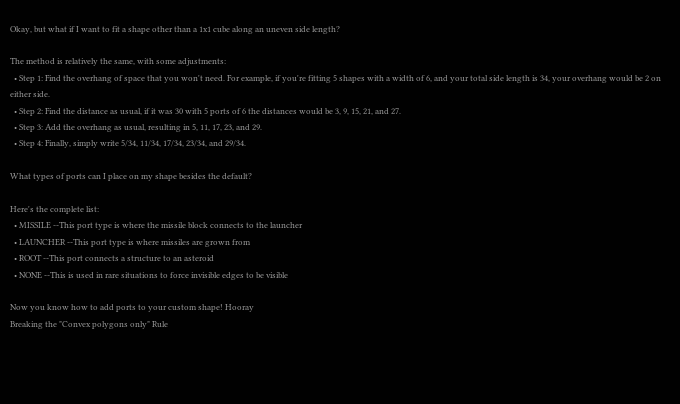Okay, but what if I want to fit a shape other than a 1x1 cube along an uneven side length?

The method is relatively the same, with some adjustments:
  • Step 1: Find the overhang of space that you won't need. For example, if you're fitting 5 shapes with a width of 6, and your total side length is 34, your overhang would be 2 on either side.
  • Step 2: Find the distance as usual, if it was 30 with 5 ports of 6 the distances would be 3, 9, 15, 21, and 27.
  • Step 3: Add the overhang as usual, resulting in 5, 11, 17, 23, and 29.
  • Step 4: Finally, simply write 5/34, 11/34, 17/34, 23/34, and 29/34.

What types of ports can I place on my shape besides the default?

Here's the complete list:
  • MISSILE --This port type is where the missile block connects to the launcher
  • LAUNCHER --This port type is where missiles are grown from
  • ROOT --This port connects a structure to an asteroid
  • NONE --This is used in rare situations to force invisible edges to be visible

Now you know how to add ports to your custom shape! Hooray
Breaking the "Convex polygons only" Rule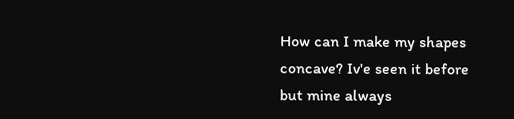How can I make my shapes concave? Iv'e seen it before but mine always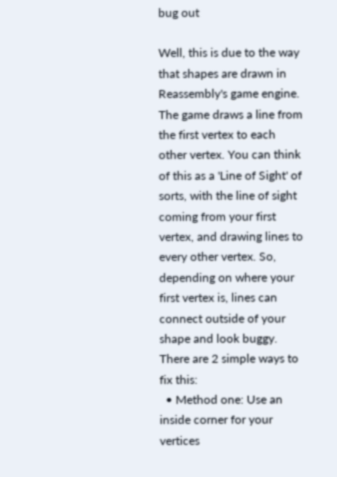bug out

Well, this is due to the way that shapes are drawn in Reassembly's game engine. The game draws a line from the first vertex to each other vertex. You can think of this as a 'Line of Sight' of sorts, with the line of sight coming from your first vertex, and drawing lines to every other vertex. So, depending on where your first vertex is, lines can connect outside of your shape and look buggy. There are 2 simple ways to fix this:
  • Method one: Use an inside corner for your vertices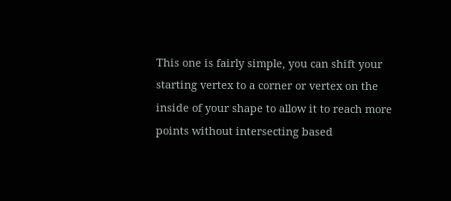This one is fairly simple, you can shift your starting vertex to a corner or vertex on the inside of your shape to allow it to reach more points without intersecting based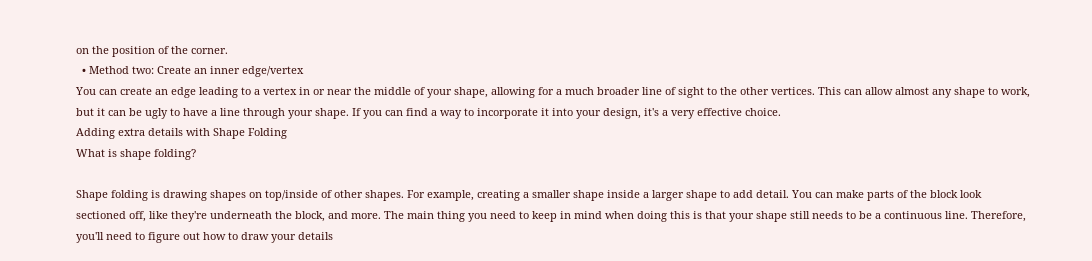on the position of the corner.
  • Method two: Create an inner edge/vertex
You can create an edge leading to a vertex in or near the middle of your shape, allowing for a much broader line of sight to the other vertices. This can allow almost any shape to work, but it can be ugly to have a line through your shape. If you can find a way to incorporate it into your design, it's a very effective choice.
Adding extra details with Shape Folding
What is shape folding?

Shape folding is drawing shapes on top/inside of other shapes. For example, creating a smaller shape inside a larger shape to add detail. You can make parts of the block look sectioned off, like they're underneath the block, and more. The main thing you need to keep in mind when doing this is that your shape still needs to be a continuous line. Therefore, you'll need to figure out how to draw your details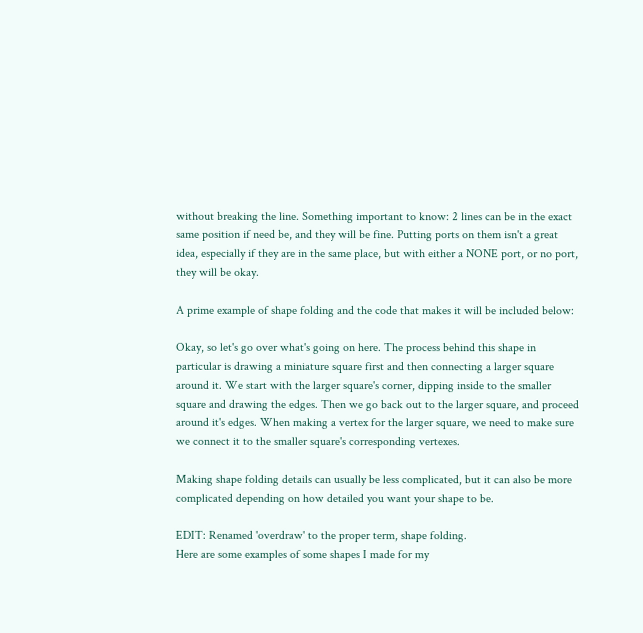without breaking the line. Something important to know: 2 lines can be in the exact same position if need be, and they will be fine. Putting ports on them isn't a great idea, especially if they are in the same place, but with either a NONE port, or no port, they will be okay.

A prime example of shape folding and the code that makes it will be included below:

Okay, so let's go over what's going on here. The process behind this shape in particular is drawing a miniature square first and then connecting a larger square around it. We start with the larger square's corner, dipping inside to the smaller square and drawing the edges. Then we go back out to the larger square, and proceed around it's edges. When making a vertex for the larger square, we need to make sure we connect it to the smaller square's corresponding vertexes.

Making shape folding details can usually be less complicated, but it can also be more complicated depending on how detailed you want your shape to be.

EDIT: Renamed 'overdraw' to the proper term, shape folding.
Here are some examples of some shapes I made for my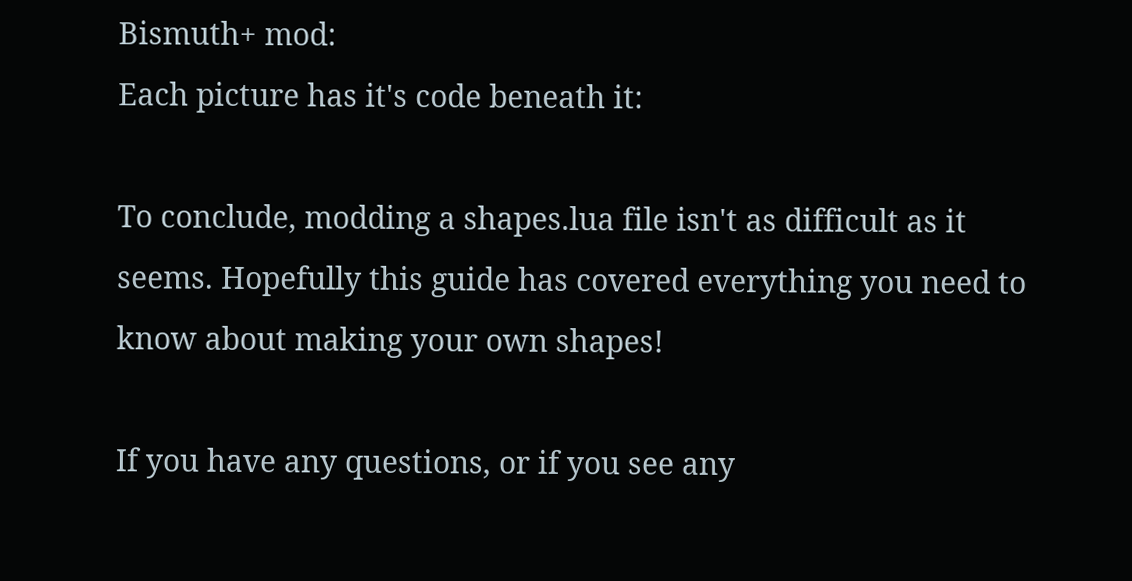Bismuth+ mod:
Each picture has it's code beneath it:

To conclude, modding a shapes.lua file isn't as difficult as it seems. Hopefully this guide has covered everything you need to know about making your own shapes!

If you have any questions, or if you see any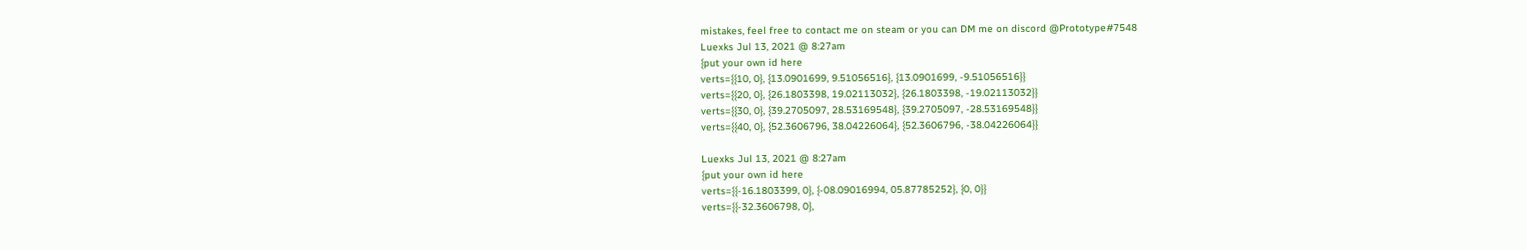mistakes, feel free to contact me on steam or you can DM me on discord @Prototype#7548
Luexks Jul 13, 2021 @ 8:27am
{put your own id here
verts={{10, 0}, {13.0901699, 9.51056516}, {13.0901699, -9.51056516}}
verts={{20, 0}, {26.1803398, 19.02113032}, {26.1803398, -19.02113032}}
verts={{30, 0}, {39.2705097, 28.53169548}, {39.2705097, -28.53169548}}
verts={{40, 0}, {52.3606796, 38.04226064}, {52.3606796, -38.04226064}}

Luexks Jul 13, 2021 @ 8:27am
{put your own id here
verts={{-16.1803399, 0}, {-08.09016994, 05.87785252}, {0, 0}}
verts={{-32.3606798, 0},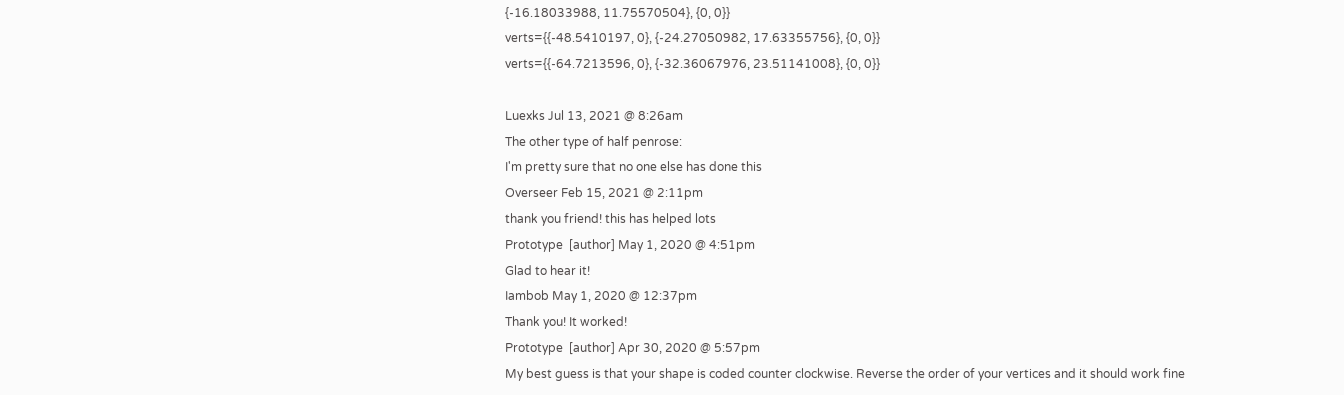{-16.18033988, 11.75570504}, {0, 0}}
verts={{-48.5410197, 0}, {-24.27050982, 17.63355756}, {0, 0}}
verts={{-64.7213596, 0}, {-32.36067976, 23.51141008}, {0, 0}}

Luexks Jul 13, 2021 @ 8:26am
The other type of half penrose:
I'm pretty sure that no one else has done this
Overseer Feb 15, 2021 @ 2:11pm
thank you friend! this has helped lots
Prototype  [author] May 1, 2020 @ 4:51pm
Glad to hear it!
Iambob May 1, 2020 @ 12:37pm
Thank you! It worked!
Prototype  [author] Apr 30, 2020 @ 5:57pm
My best guess is that your shape is coded counter clockwise. Reverse the order of your vertices and it should work fine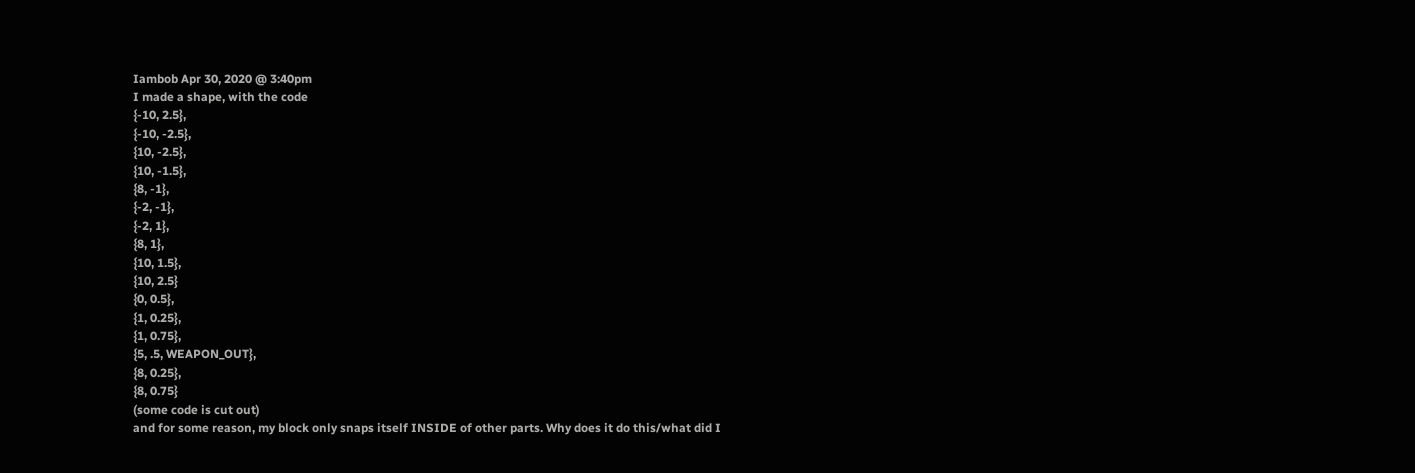Iambob Apr 30, 2020 @ 3:40pm
I made a shape, with the code
{-10, 2.5},
{-10, -2.5},
{10, -2.5},
{10, -1.5},
{8, -1},
{-2, -1},
{-2, 1},
{8, 1},
{10, 1.5},
{10, 2.5}
{0, 0.5},
{1, 0.25},
{1, 0.75},
{5, .5, WEAPON_OUT},
{8, 0.25},
{8, 0.75}
(some code is cut out)
and for some reason, my block only snaps itself INSIDE of other parts. Why does it do this/what did I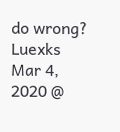do wrong?
Luexks Mar 4, 2020 @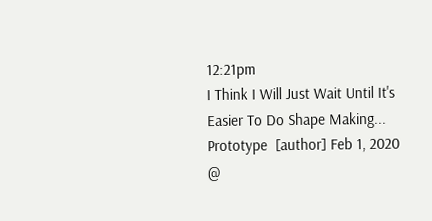12:21pm
I Think I Will Just Wait Until It's Easier To Do Shape Making...
Prototype  [author] Feb 1, 2020 @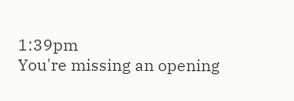1:39pm
You're missing an opening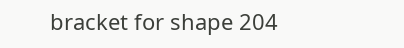bracket for shape 204